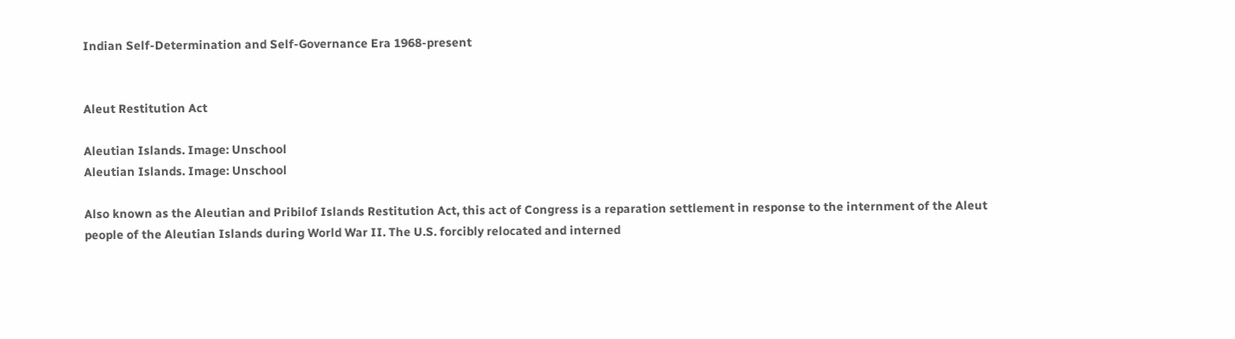Indian Self-Determination and Self-Governance Era 1968-present


Aleut Restitution Act

Aleutian Islands. Image: Unschool
Aleutian Islands. Image: Unschool

Also known as the Aleutian and Pribilof Islands Restitution Act, this act of Congress is a reparation settlement in response to the internment of the Aleut people of the Aleutian Islands during World War II. The U.S. forcibly relocated and interned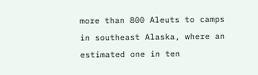more than 800 Aleuts to camps in southeast Alaska, where an estimated one in ten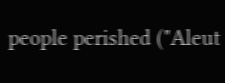people perished ("Aleut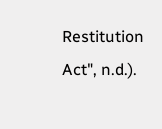Restitution Act", n.d.).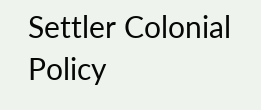Settler Colonial Policy